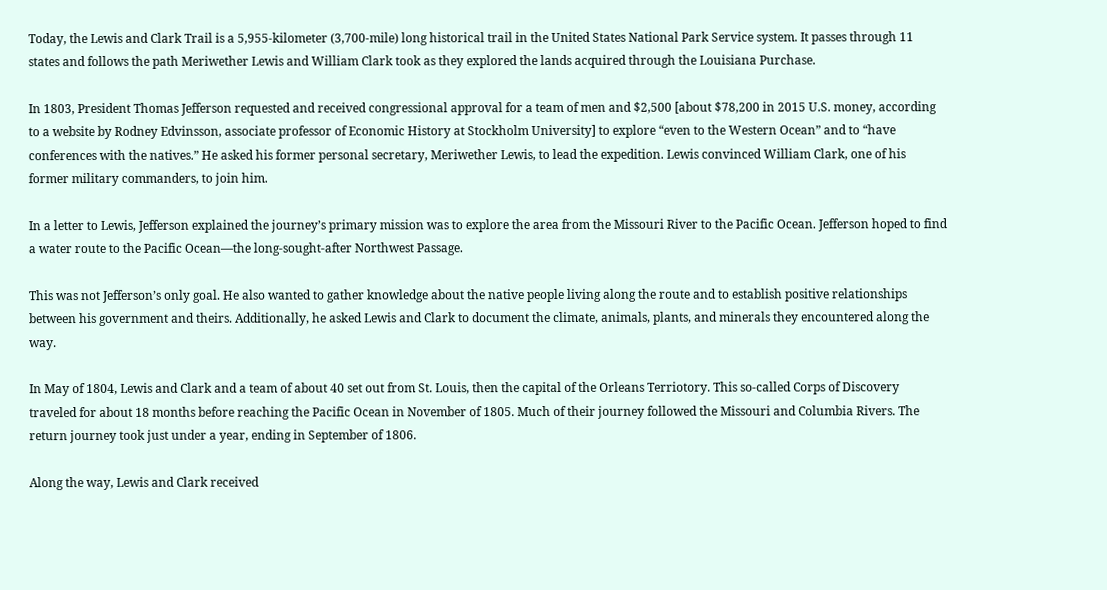Today, the Lewis and Clark Trail is a 5,955-kilometer (3,700-mile) long historical trail in the United States National Park Service system. It passes through 11 states and follows the path Meriwether Lewis and William Clark took as they explored the lands acquired through the Louisiana Purchase.

In 1803, President Thomas Jefferson requested and received congressional approval for a team of men and $2,500 [about $78,200 in 2015 U.S. money, according to a website by Rodney Edvinsson, associate professor of Economic History at Stockholm University] to explore “even to the Western Ocean” and to “have conferences with the natives.” He asked his former personal secretary, Meriwether Lewis, to lead the expedition. Lewis convinced William Clark, one of his former military commanders, to join him.

In a letter to Lewis, Jefferson explained the journey’s primary mission was to explore the area from the Missouri River to the Pacific Ocean. Jefferson hoped to find a water route to the Pacific Ocean—the long-sought-after Northwest Passage.

This was not Jefferson’s only goal. He also wanted to gather knowledge about the native people living along the route and to establish positive relationships between his government and theirs. Additionally, he asked Lewis and Clark to document the climate, animals, plants, and minerals they encountered along the way.

In May of 1804, Lewis and Clark and a team of about 40 set out from St. Louis, then the capital of the Orleans Terriotory. This so-called Corps of Discovery traveled for about 18 months before reaching the Pacific Ocean in November of 1805. Much of their journey followed the Missouri and Columbia Rivers. The return journey took just under a year, ending in September of 1806.

Along the way, Lewis and Clark received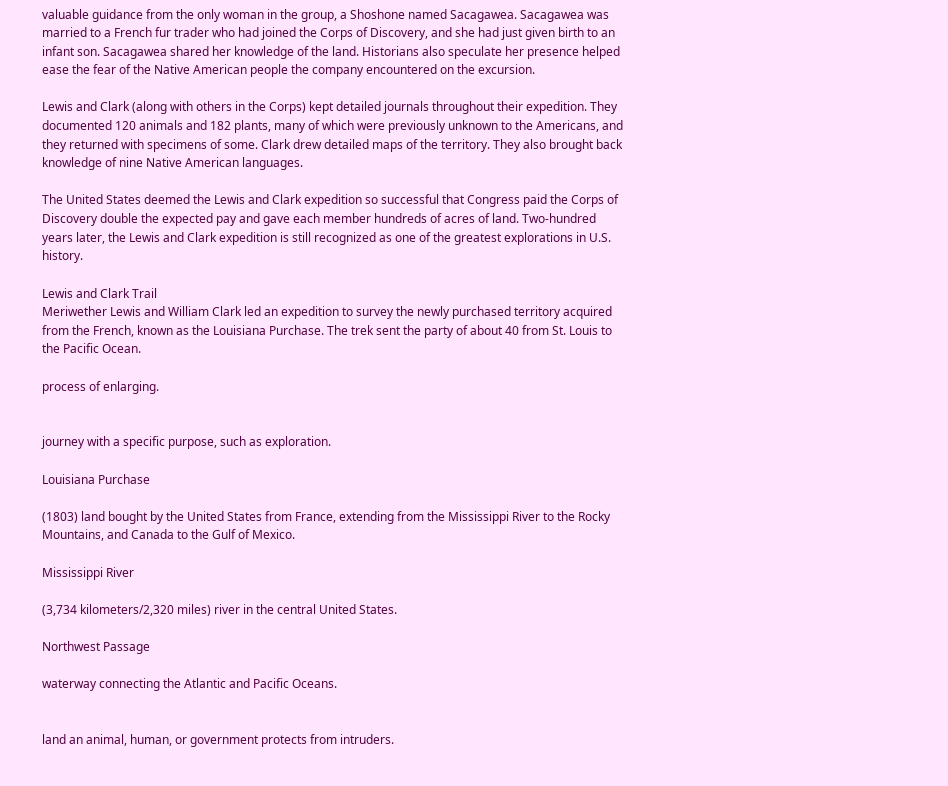valuable guidance from the only woman in the group, a Shoshone named Sacagawea. Sacagawea was married to a French fur trader who had joined the Corps of Discovery, and she had just given birth to an infant son. Sacagawea shared her knowledge of the land. Historians also speculate her presence helped ease the fear of the Native American people the company encountered on the excursion.

Lewis and Clark (along with others in the Corps) kept detailed journals throughout their expedition. They documented 120 animals and 182 plants, many of which were previously unknown to the Americans, and they returned with specimens of some. Clark drew detailed maps of the territory. They also brought back knowledge of nine Native American languages.

The United States deemed the Lewis and Clark expedition so successful that Congress paid the Corps of Discovery double the expected pay and gave each member hundreds of acres of land. Two-hundred years later, the Lewis and Clark expedition is still recognized as one of the greatest explorations in U.S. history.

Lewis and Clark Trail
Meriwether Lewis and William Clark led an expedition to survey the newly purchased territory acquired from the French, known as the Louisiana Purchase. The trek sent the party of about 40 from St. Louis to the Pacific Ocean.

process of enlarging.


journey with a specific purpose, such as exploration.

Louisiana Purchase

(1803) land bought by the United States from France, extending from the Mississippi River to the Rocky Mountains, and Canada to the Gulf of Mexico.

Mississippi River

(3,734 kilometers/2,320 miles) river in the central United States.

Northwest Passage

waterway connecting the Atlantic and Pacific Oceans.


land an animal, human, or government protects from intruders.